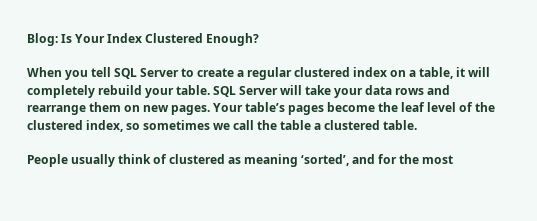Blog: Is Your Index Clustered Enough?

When you tell SQL Server to create a regular clustered index on a table, it will completely rebuild your table. SQL Server will take your data rows and rearrange them on new pages. Your table’s pages become the leaf level of the clustered index, so sometimes we call the table a clustered table.

People usually think of clustered as meaning ‘sorted’, and for the most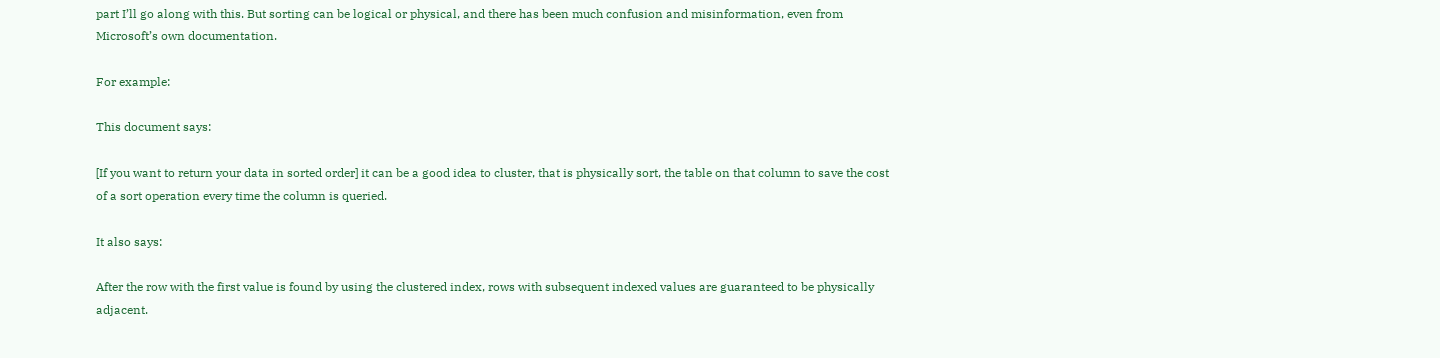part I’ll go along with this. But sorting can be logical or physical, and there has been much confusion and misinformation, even from Microsoft’s own documentation.

For example:

This document says:

[If you want to return your data in sorted order] it can be a good idea to cluster, that is physically sort, the table on that column to save the cost of a sort operation every time the column is queried.

It also says:

After the row with the first value is found by using the clustered index, rows with subsequent indexed values are guaranteed to be physically adjacent.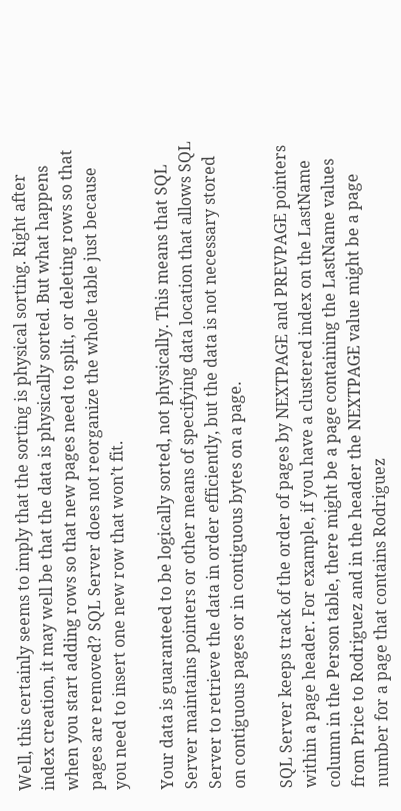Well, this certainly seems to imply that the sorting is physical sorting. Right after index creation, it may well be that the data is physically sorted. But what happens when you start adding rows so that new pages need to split, or deleting rows so that pages are removed? SQL Server does not reorganize the whole table just because you need to insert one new row that won’t fit.

Your data is guaranteed to be logically sorted, not physically. This means that SQL Server maintains pointers or other means of specifying data location that allows SQL Server to retrieve the data in order efficiently, but the data is not necessary stored on contiguous pages or in contiguous bytes on a page.

SQL Server keeps track of the order of pages by NEXTPAGE and PREVPAGE pointers within a page header. For example, if you have a clustered index on the LastName column in the Person table, there might be a page containing the LastName values from Price to Rodriguez and in the header the NEXTPAGE value might be a page number for a page that contains Rodriguez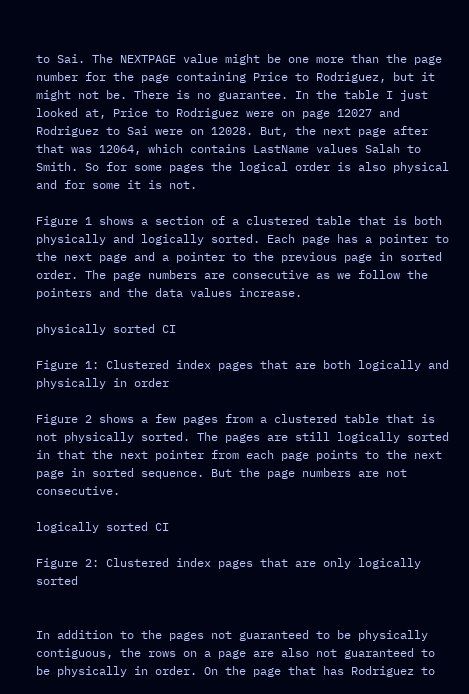to Sai. The NEXTPAGE value might be one more than the page number for the page containing Price to Rodriguez, but it might not be. There is no guarantee. In the table I just looked at, Price to Rodriguez were on page 12027 and Rodriguez to Sai were on 12028. But, the next page after that was 12064, which contains LastName values Salah to Smith. So for some pages the logical order is also physical and for some it is not.

Figure 1 shows a section of a clustered table that is both physically and logically sorted. Each page has a pointer to the next page and a pointer to the previous page in sorted order. The page numbers are consecutive as we follow the pointers and the data values increase.

physically sorted CI

Figure 1: Clustered index pages that are both logically and physically in order

Figure 2 shows a few pages from a clustered table that is not physically sorted. The pages are still logically sorted in that the next pointer from each page points to the next page in sorted sequence. But the page numbers are not consecutive.

logically sorted CI

Figure 2: Clustered index pages that are only logically sorted


In addition to the pages not guaranteed to be physically contiguous, the rows on a page are also not guaranteed to be physically in order. On the page that has Rodriguez to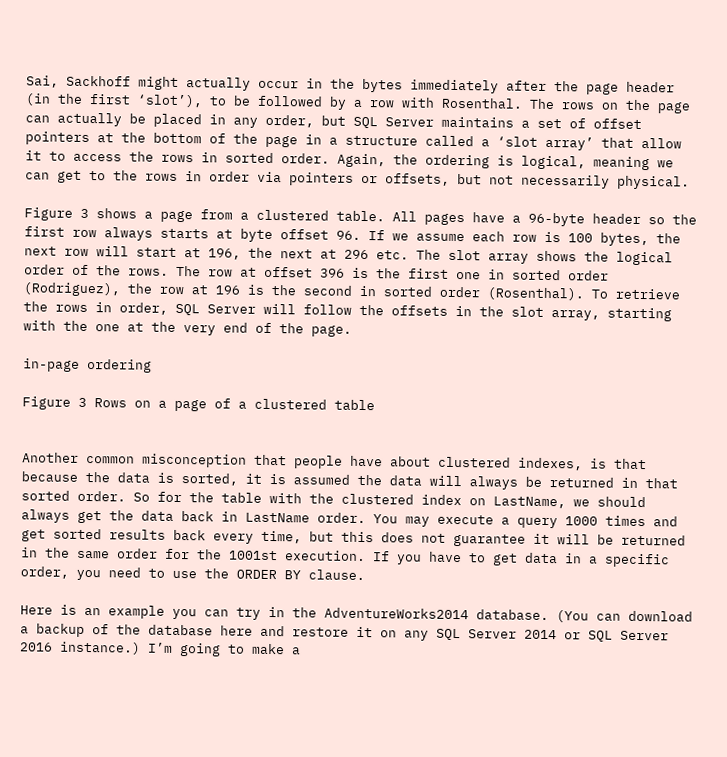Sai, Sackhoff might actually occur in the bytes immediately after the page header (in the first ‘slot’), to be followed by a row with Rosenthal. The rows on the page can actually be placed in any order, but SQL Server maintains a set of offset pointers at the bottom of the page in a structure called a ‘slot array’ that allow it to access the rows in sorted order. Again, the ordering is logical, meaning we can get to the rows in order via pointers or offsets, but not necessarily physical.

Figure 3 shows a page from a clustered table. All pages have a 96-byte header so the first row always starts at byte offset 96. If we assume each row is 100 bytes, the next row will start at 196, the next at 296 etc. The slot array shows the logical order of the rows. The row at offset 396 is the first one in sorted order (Rodriguez), the row at 196 is the second in sorted order (Rosenthal). To retrieve the rows in order, SQL Server will follow the offsets in the slot array, starting with the one at the very end of the page.

in-page ordering

Figure 3 Rows on a page of a clustered table


Another common misconception that people have about clustered indexes, is that because the data is sorted, it is assumed the data will always be returned in that sorted order. So for the table with the clustered index on LastName, we should always get the data back in LastName order. You may execute a query 1000 times and get sorted results back every time, but this does not guarantee it will be returned in the same order for the 1001st execution. If you have to get data in a specific order, you need to use the ORDER BY clause.

Here is an example you can try in the AdventureWorks2014 database. (You can download a backup of the database here and restore it on any SQL Server 2014 or SQL Server 2016 instance.) I’m going to make a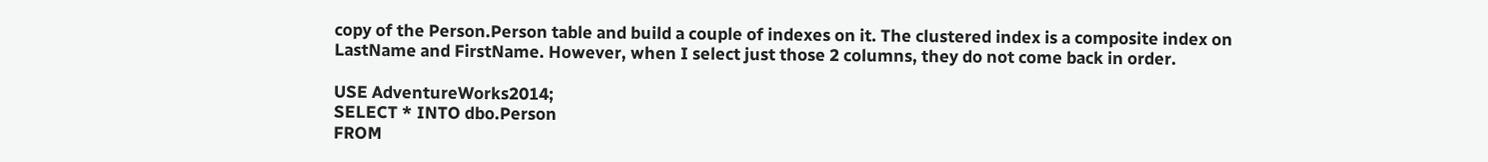copy of the Person.Person table and build a couple of indexes on it. The clustered index is a composite index on LastName and FirstName. However, when I select just those 2 columns, they do not come back in order.

USE AdventureWorks2014;
SELECT * INTO dbo.Person
FROM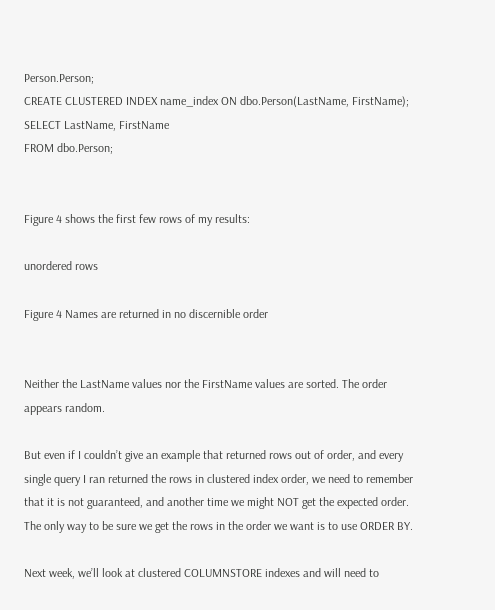Person.Person;
CREATE CLUSTERED INDEX name_index ON dbo.Person(LastName, FirstName);
SELECT LastName, FirstName
FROM dbo.Person;


Figure 4 shows the first few rows of my results:

unordered rows

Figure 4 Names are returned in no discernible order


Neither the LastName values nor the FirstName values are sorted. The order appears random.

But even if I couldn’t give an example that returned rows out of order, and every single query I ran returned the rows in clustered index order, we need to remember that it is not guaranteed, and another time we might NOT get the expected order. The only way to be sure we get the rows in the order we want is to use ORDER BY.

Next week, we’ll look at clustered COLUMNSTORE indexes and will need to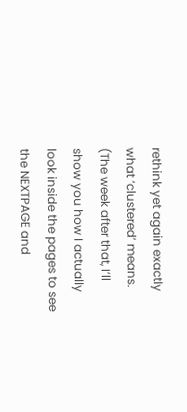rethink yet again exactly what ‘clustered’ means.  (The week after that, I’ll show you how I actually look inside the pages to see the NEXTPAGE and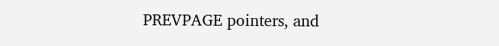PREVPAGE pointers, and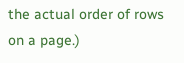the actual order of rows on a page.)